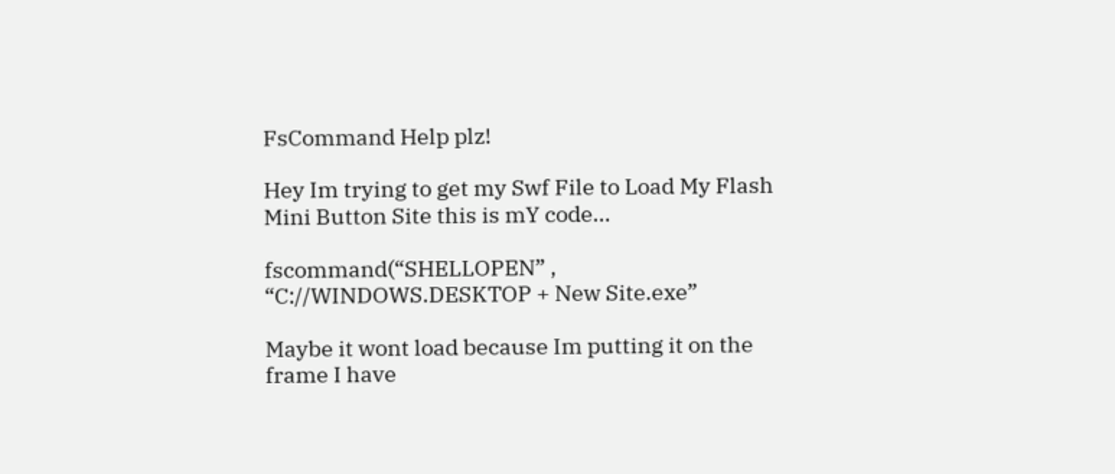FsCommand Help plz!

Hey Im trying to get my Swf File to Load My Flash Mini Button Site this is mY code…

fscommand(“SHELLOPEN” , “C://WINDOWS.DESKTOP + New Site.exe”

Maybe it wont load because Im putting it on the frame I have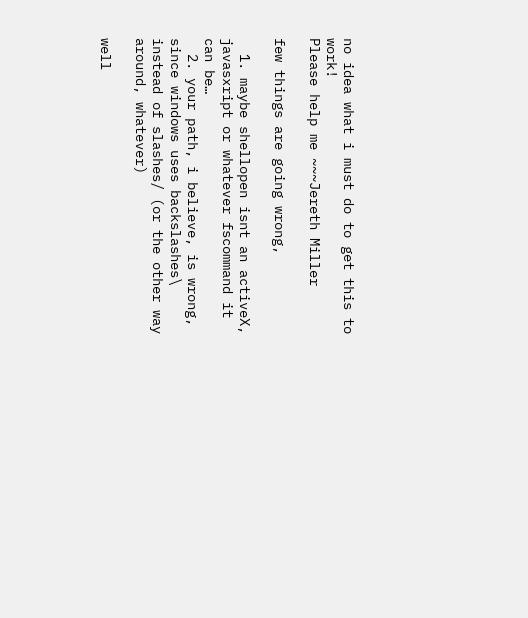no idea what i must do to get this to work!
Please help me ~~~Jereth Miller

few things are going wrong,

  1. maybe shellopen isnt an activeX, javasxript or whatever fscommand it can be…
  2. your path, i believe, is wrong, since windows uses backslashes\ instead of slashes/ (or the other way around, whatever)

well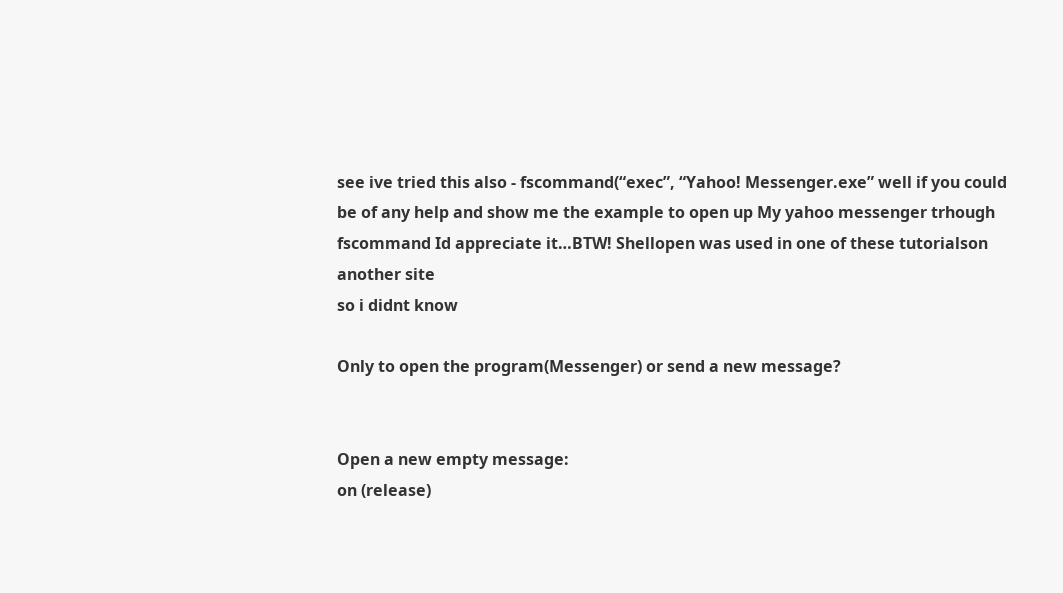see ive tried this also - fscommand(“exec”, “Yahoo! Messenger.exe” well if you could be of any help and show me the example to open up My yahoo messenger trhough fscommand Id appreciate it…BTW! Shellopen was used in one of these tutorialson another site
so i didnt know

Only to open the program(Messenger) or send a new message?


Open a new empty message:
on (release)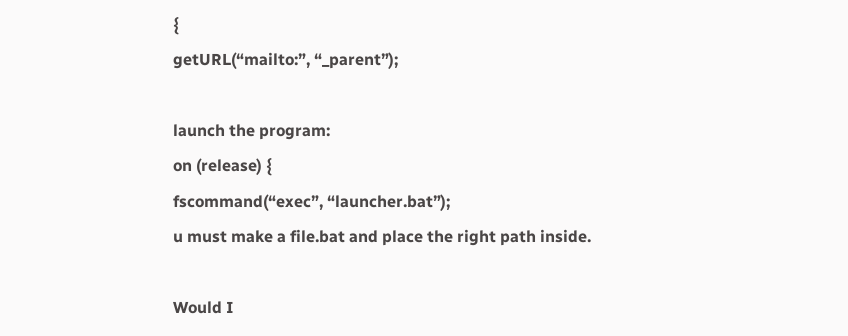{
getURL(“mailto:”, “_parent”);

launch the program:
on (release) {
fscommand(“exec”, “launcher.bat”);
u must make a file.bat and place the right path inside.

Would I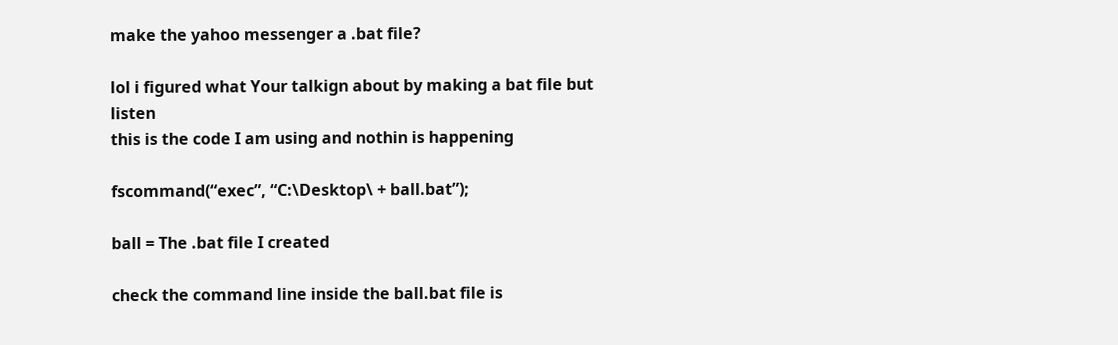make the yahoo messenger a .bat file?

lol i figured what Your talkign about by making a bat file but listen
this is the code I am using and nothin is happening

fscommand(“exec”, “C:\Desktop\ + ball.bat”);

ball = The .bat file I created

check the command line inside the ball.bat file is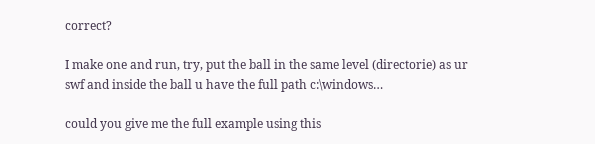correct?

I make one and run, try, put the ball in the same level (directorie) as ur swf and inside the ball u have the full path c:\windows…

could you give me the full example using this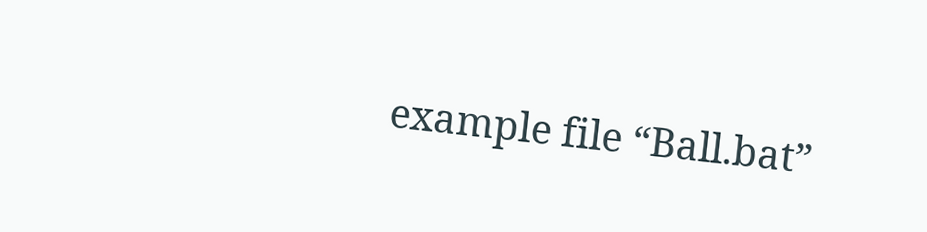example file “Ball.bat”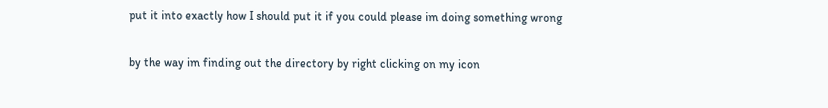put it into exactly how I should put it if you could please im doing something wrong

by the way im finding out the directory by right clicking on my icon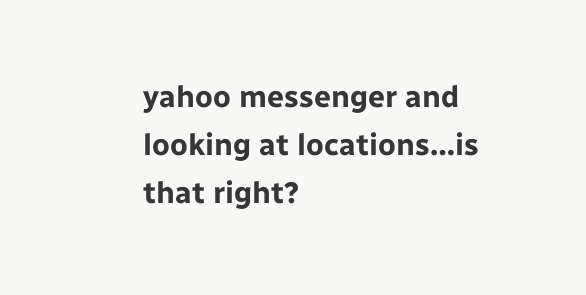yahoo messenger and looking at locations…is that right?